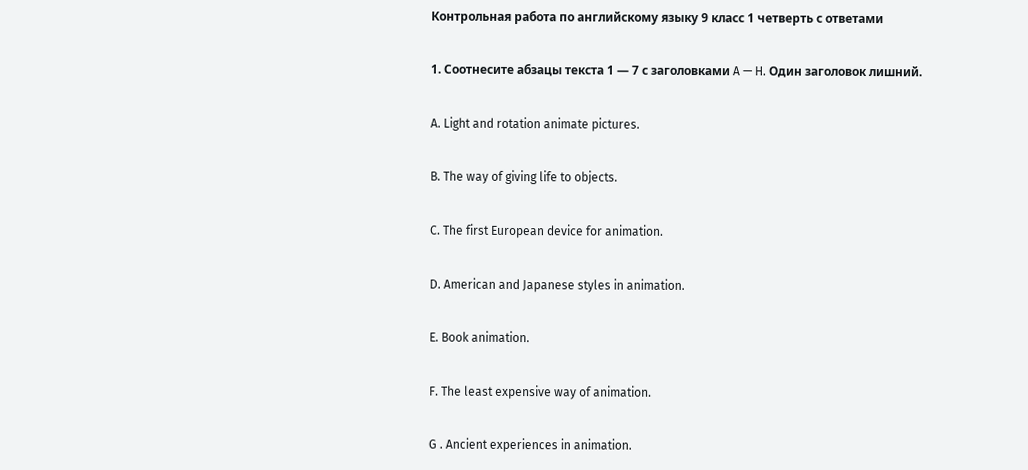Контрольная работа по английскому языку 9 класс 1 четверть с ответами

1. Соотнесите абзацы текста 1 — 7 с заголовками A — H. Один заголовок лишний.

A. Light and rotation animate pictures.

B. The way of giving life to objects.

C. The first European device for animation.

D. American and Japanese styles in animation.

E. Book animation.

F. The least expensive way of animation.

G . Ancient experiences in animation.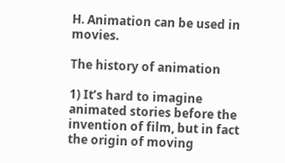H. Animation can be used in movies.

The history of animation

1) It’s hard to imagine animated stories before the invention of film, but in fact the origin of moving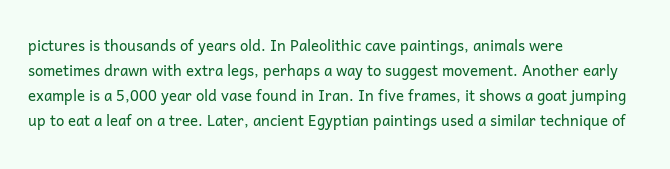pictures is thousands of years old. In Paleolithic cave paintings, animals were sometimes drawn with extra legs, perhaps a way to suggest movement. Another early example is a 5,000 year old vase found in Iran. In five frames, it shows a goat jumping up to eat a leaf on a tree. Later, ancient Egyptian paintings used a similar technique of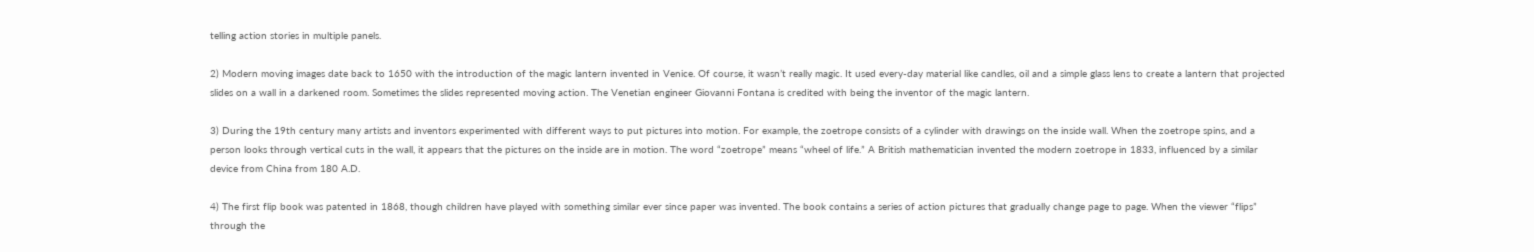telling action stories in multiple panels.

2) Modern moving images date back to 1650 with the introduction of the magic lantern invented in Venice. Of course, it wasn’t really magic. It used every-day material like candles, oil and a simple glass lens to create a lantern that projected slides on a wall in a darkened room. Sometimes the slides represented moving action. The Venetian engineer Giovanni Fontana is credited with being the inventor of the magic lantern.

3) During the 19th century many artists and inventors experimented with different ways to put pictures into motion. For example, the zoetrope consists of a cylinder with drawings on the inside wall. When the zoetrope spins, and a person looks through vertical cuts in the wall, it appears that the pictures on the inside are in motion. The word “zoetrope” means “wheel of life.” A British mathematician invented the modern zoetrope in 1833, influenced by a similar device from China from 180 A.D.

4) The first flip book was patented in 1868, though children have played with something similar ever since paper was invented. The book contains a series of action pictures that gradually change page to page. When the viewer “flips” through the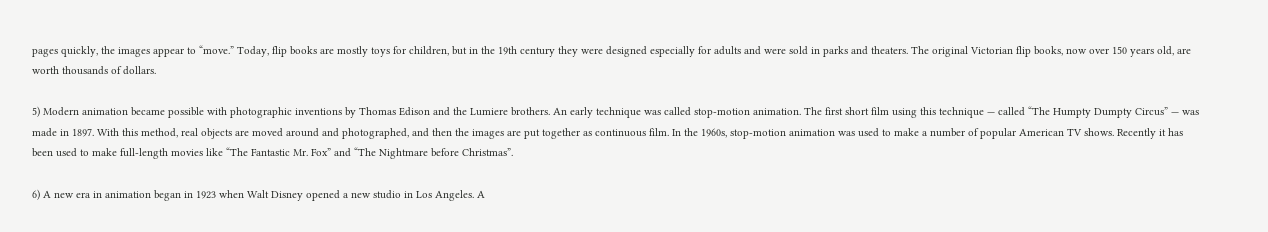pages quickly, the images appear to “move.” Today, flip books are mostly toys for children, but in the 19th century they were designed especially for adults and were sold in parks and theaters. The original Victorian flip books, now over 150 years old, are worth thousands of dollars.

5) Modern animation became possible with photographic inventions by Thomas Edison and the Lumiere brothers. An early technique was called stop-motion animation. The first short film using this technique — called “The Humpty Dumpty Circus” — was made in 1897. With this method, real objects are moved around and photographed, and then the images are put together as continuous film. In the 1960s, stop-motion animation was used to make a number of popular American TV shows. Recently it has been used to make full-length movies like “The Fantastic Mr. Fox” and “The Nightmare before Christmas”.

6) A new era in animation began in 1923 when Walt Disney opened a new studio in Los Angeles. A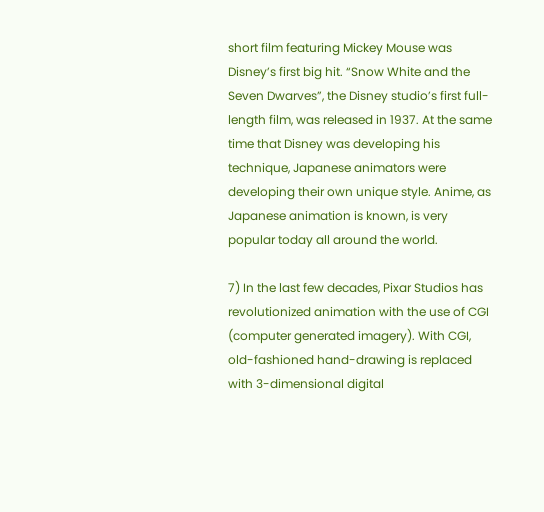short film featuring Mickey Mouse was Disney’s first big hit. “Snow White and the Seven Dwarves”, the Disney studio’s first full-length film, was released in 1937. At the same time that Disney was developing his technique, Japanese animators were developing their own unique style. Anime, as Japanese animation is known, is very popular today all around the world.

7) In the last few decades, Pixar Studios has revolutionized animation with the use of CGI (computer generated imagery). With CGI, old-fashioned hand-drawing is replaced with 3-dimensional digital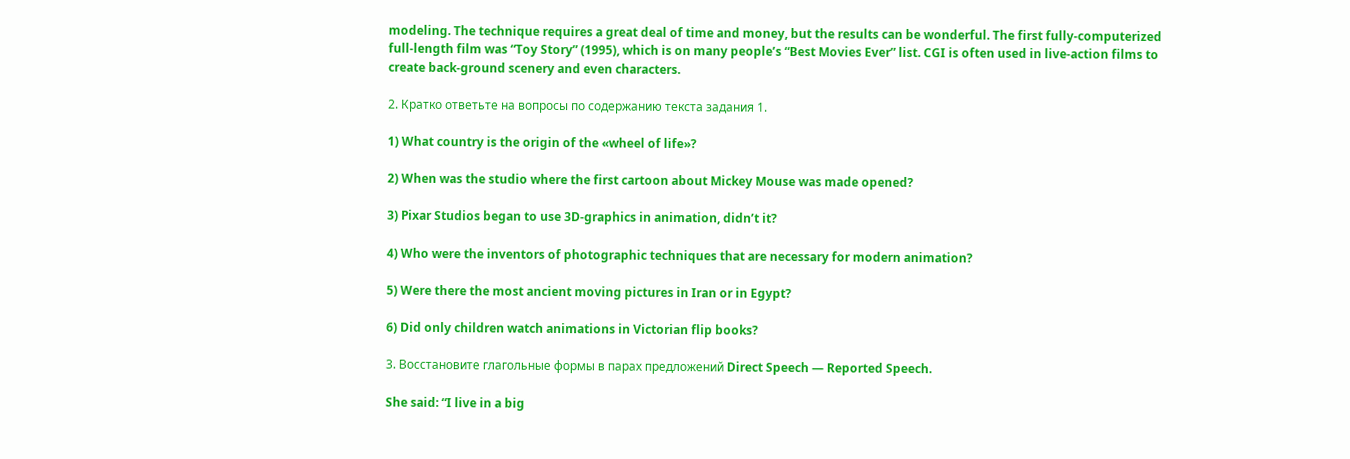modeling. The technique requires a great deal of time and money, but the results can be wonderful. The first fully-computerized full-length film was “Toy Story” (1995), which is on many people’s “Best Movies Ever” list. CGI is often used in live-action films to create back-ground scenery and even characters.

2. Кратко ответьте на вопросы по содержанию текста задания 1.

1) What country is the origin of the «wheel of life»?

2) When was the studio where the first cartoon about Mickey Mouse was made opened?

3) Pixar Studios began to use 3D-graphics in animation, didn’t it?

4) Who were the inventors of photographic techniques that are necessary for modern animation?

5) Were there the most ancient moving pictures in Iran or in Egypt?

6) Did only children watch animations in Victorian flip books?

3. Восстановите глагольные формы в парах предложений Direct Speech — Reported Speech.

She said: “I live in a big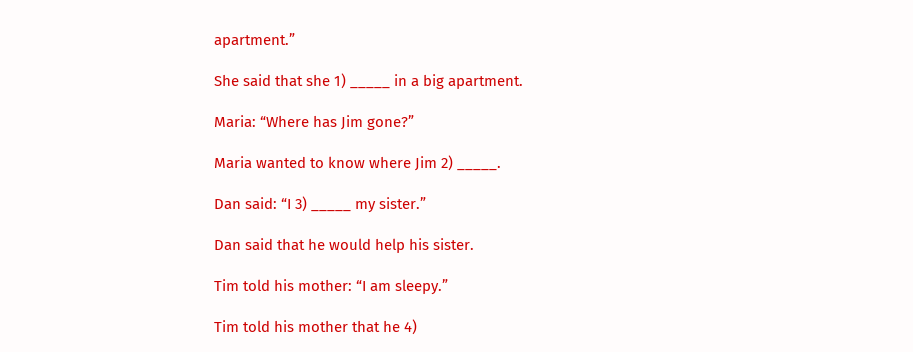apartment.”

She said that she 1) _____ in a big apartment.

Maria: “Where has Jim gone?”

Maria wanted to know where Jim 2) _____.

Dan said: “I 3) _____ my sister.”

Dan said that he would help his sister.

Tim told his mother: “I am sleepy.”

Tim told his mother that he 4)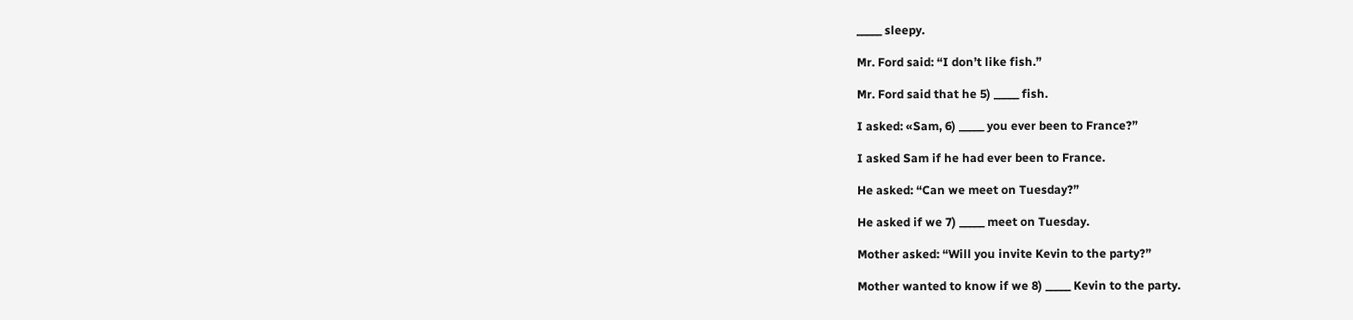_____ sleepy.

Mr. Ford said: “I don’t like fish.”

Mr. Ford said that he 5) _____ fish.

I asked: «Sam, 6) _____ you ever been to France?”

I asked Sam if he had ever been to France.

He asked: “Can we meet on Tuesday?”

He asked if we 7) _____ meet on Tuesday.

Mother asked: “Will you invite Kevin to the party?”

Mother wanted to know if we 8) _____ Kevin to the party.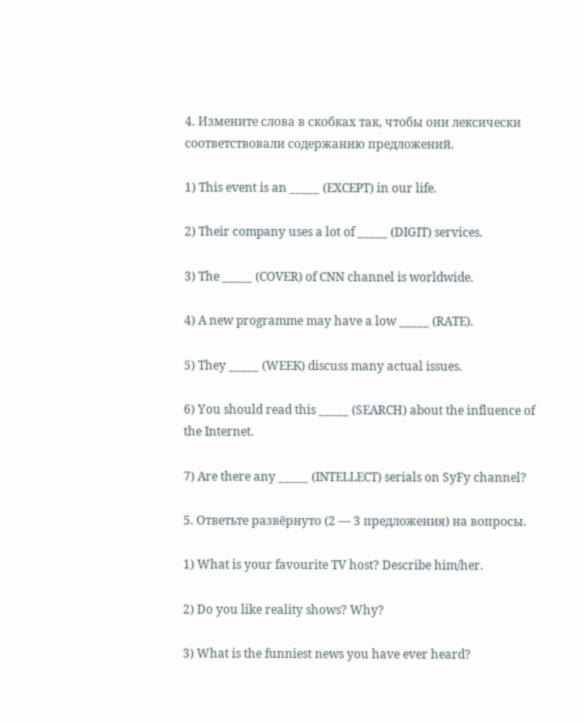4. Измените слова в скобках так, чтобы они лексически соответствовали содержанию предложений.

1) This event is an _____ (EXCEPT) in our life.

2) Their company uses a lot of _____ (DIGIT) services.

3) The _____ (COVER) of CNN channel is worldwide.

4) A new programme may have a low _____ (RATE).

5) They _____ (WEEK) discuss many actual issues.

6) You should read this _____ (SEARCH) about the influence of the Internet.

7) Are there any _____ (INTELLECT) serials on SyFy channel?

5. Ответьте развёрнуто (2 — 3 предложения) на вопросы.

1) What is your favourite TV host? Describe him/her.

2) Do you like reality shows? Why?

3) What is the funniest news you have ever heard?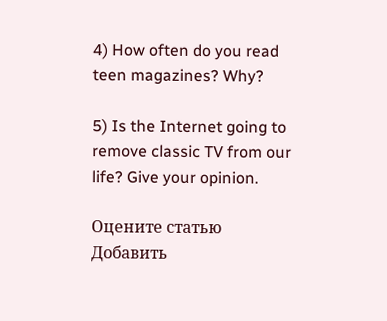4) How often do you read teen magazines? Why?

5) Is the Internet going to remove classic TV from our life? Give your opinion.

Оцените статью
Добавить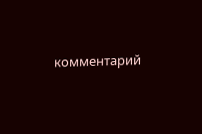комментарий